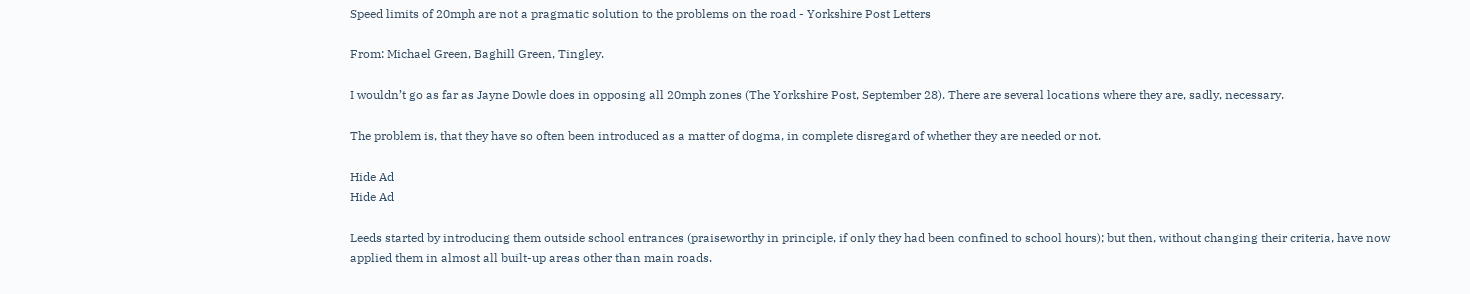Speed limits of 20mph are not a pragmatic solution to the problems on the road - Yorkshire Post Letters

From: Michael Green, Baghill Green, Tingley.

I wouldn’t go as far as Jayne Dowle does in opposing all 20mph zones (The Yorkshire Post, September 28). There are several locations where they are, sadly, necessary.

The problem is, that they have so often been introduced as a matter of dogma, in complete disregard of whether they are needed or not.

Hide Ad
Hide Ad

Leeds started by introducing them outside school entrances (praiseworthy in principle, if only they had been confined to school hours); but then, without changing their criteria, have now applied them in almost all built-up areas other than main roads.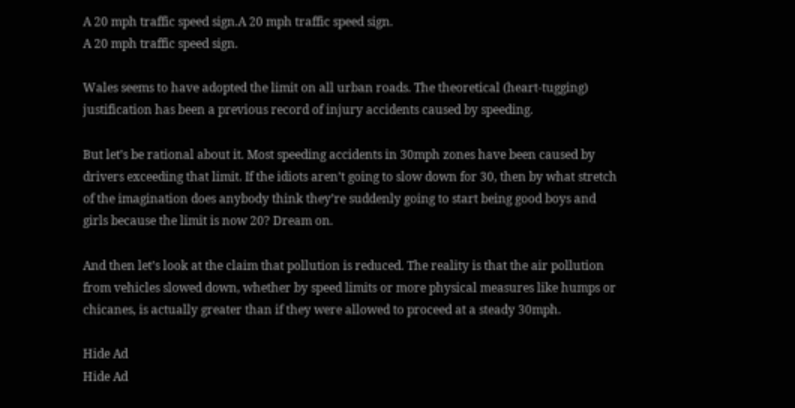A 20 mph traffic speed sign.A 20 mph traffic speed sign.
A 20 mph traffic speed sign.

Wales seems to have adopted the limit on all urban roads. The theoretical (heart-tugging) justification has been a previous record of injury accidents caused by speeding.

But let’s be rational about it. Most speeding accidents in 30mph zones have been caused by drivers exceeding that limit. If the idiots aren’t going to slow down for 30, then by what stretch of the imagination does anybody think they’re suddenly going to start being good boys and girls because the limit is now 20? Dream on.

And then let’s look at the claim that pollution is reduced. The reality is that the air pollution from vehicles slowed down, whether by speed limits or more physical measures like humps or chicanes, is actually greater than if they were allowed to proceed at a steady 30mph.

Hide Ad
Hide Ad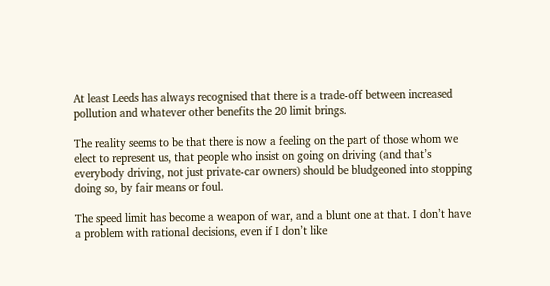At least Leeds has always recognised that there is a trade-off between increased pollution and whatever other benefits the 20 limit brings.

The reality seems to be that there is now a feeling on the part of those whom we elect to represent us, that people who insist on going on driving (and that’s everybody driving, not just private-car owners) should be bludgeoned into stopping doing so, by fair means or foul.

The speed limit has become a weapon of war, and a blunt one at that. I don’t have a problem with rational decisions, even if I don’t like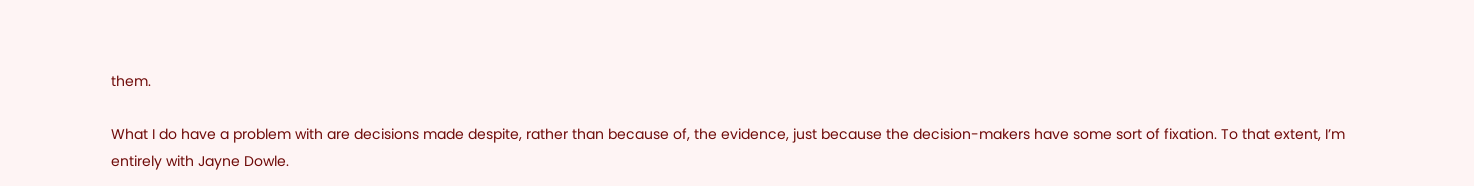them.

What I do have a problem with are decisions made despite, rather than because of, the evidence, just because the decision-makers have some sort of fixation. To that extent, I’m entirely with Jayne Dowle.